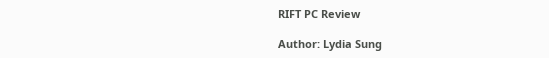RIFT PC Review

Author: Lydia Sung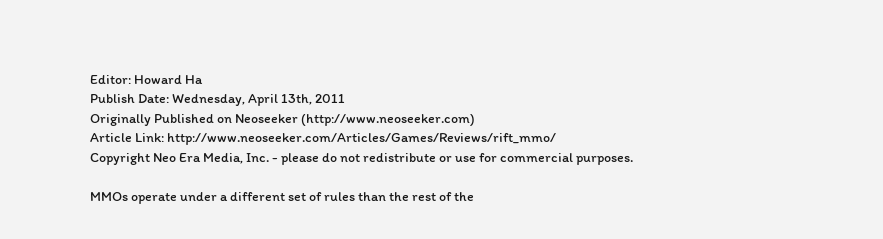Editor: Howard Ha
Publish Date: Wednesday, April 13th, 2011
Originally Published on Neoseeker (http://www.neoseeker.com)
Article Link: http://www.neoseeker.com/Articles/Games/Reviews/rift_mmo/
Copyright Neo Era Media, Inc. - please do not redistribute or use for commercial purposes.

MMOs operate under a different set of rules than the rest of the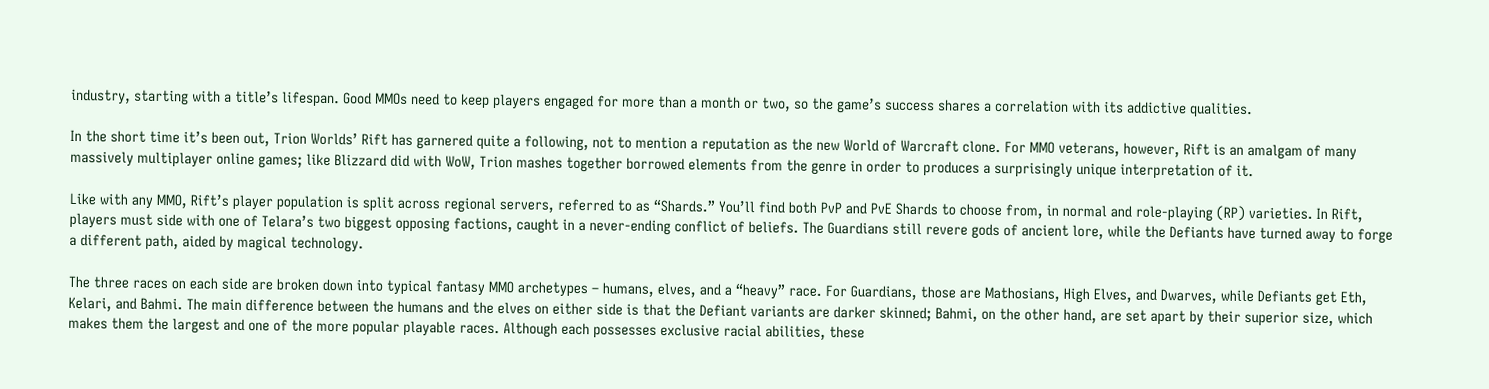industry, starting with a title’s lifespan. Good MMOs need to keep players engaged for more than a month or two, so the game’s success shares a correlation with its addictive qualities.

In the short time it’s been out, Trion Worlds’ Rift has garnered quite a following, not to mention a reputation as the new World of Warcraft clone. For MMO veterans, however, Rift is an amalgam of many massively multiplayer online games; like Blizzard did with WoW, Trion mashes together borrowed elements from the genre in order to produces a surprisingly unique interpretation of it.

Like with any MMO, Rift’s player population is split across regional servers, referred to as “Shards.” You’ll find both PvP and PvE Shards to choose from, in normal and role-playing (RP) varieties. In Rift, players must side with one of Telara’s two biggest opposing factions, caught in a never-ending conflict of beliefs. The Guardians still revere gods of ancient lore, while the Defiants have turned away to forge a different path, aided by magical technology.

The three races on each side are broken down into typical fantasy MMO archetypes – humans, elves, and a “heavy” race. For Guardians, those are Mathosians, High Elves, and Dwarves, while Defiants get Eth, Kelari, and Bahmi. The main difference between the humans and the elves on either side is that the Defiant variants are darker skinned; Bahmi, on the other hand, are set apart by their superior size, which makes them the largest and one of the more popular playable races. Although each possesses exclusive racial abilities, these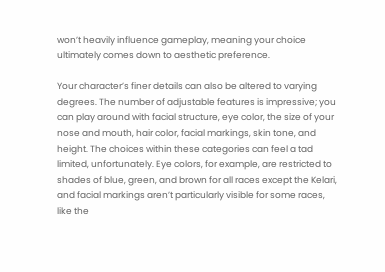won’t heavily influence gameplay, meaning your choice ultimately comes down to aesthetic preference.

Your character’s finer details can also be altered to varying degrees. The number of adjustable features is impressive; you can play around with facial structure, eye color, the size of your nose and mouth, hair color, facial markings, skin tone, and height. The choices within these categories can feel a tad limited, unfortunately. Eye colors, for example, are restricted to shades of blue, green, and brown for all races except the Kelari, and facial markings aren’t particularly visible for some races, like the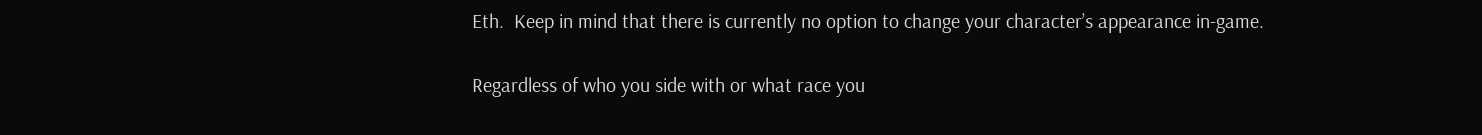Eth.  Keep in mind that there is currently no option to change your character’s appearance in-game.

Regardless of who you side with or what race you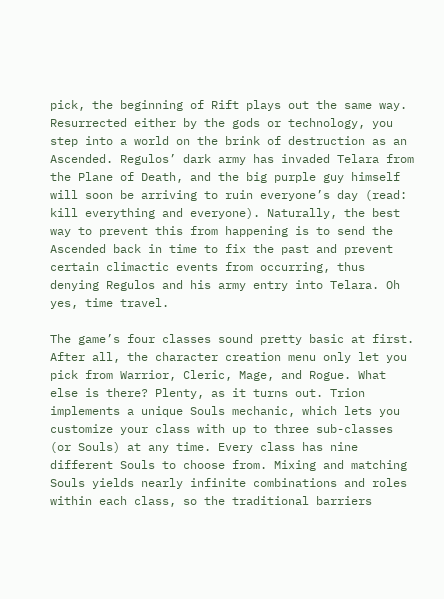pick, the beginning of Rift plays out the same way. Resurrected either by the gods or technology, you step into a world on the brink of destruction as an Ascended. Regulos’ dark army has invaded Telara from the Plane of Death, and the big purple guy himself will soon be arriving to ruin everyone’s day (read: kill everything and everyone). Naturally, the best way to prevent this from happening is to send the Ascended back in time to fix the past and prevent certain climactic events from occurring, thus denying Regulos and his army entry into Telara. Oh yes, time travel.

The game’s four classes sound pretty basic at first. After all, the character creation menu only let you pick from Warrior, Cleric, Mage, and Rogue. What else is there? Plenty, as it turns out. Trion implements a unique Souls mechanic, which lets you customize your class with up to three sub-classes (or Souls) at any time. Every class has nine different Souls to choose from. Mixing and matching Souls yields nearly infinite combinations and roles within each class, so the traditional barriers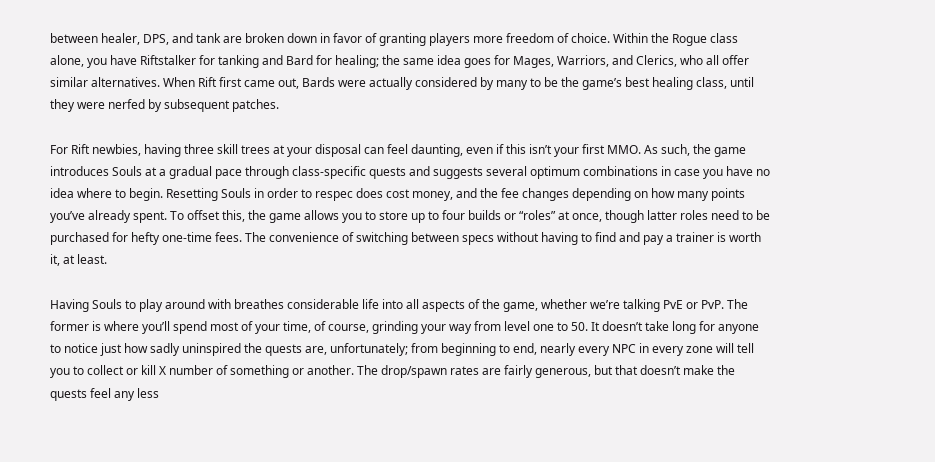between healer, DPS, and tank are broken down in favor of granting players more freedom of choice. Within the Rogue class alone, you have Riftstalker for tanking and Bard for healing; the same idea goes for Mages, Warriors, and Clerics, who all offer similar alternatives. When Rift first came out, Bards were actually considered by many to be the game’s best healing class, until they were nerfed by subsequent patches.

For Rift newbies, having three skill trees at your disposal can feel daunting, even if this isn’t your first MMO. As such, the game introduces Souls at a gradual pace through class-specific quests and suggests several optimum combinations in case you have no idea where to begin. Resetting Souls in order to respec does cost money, and the fee changes depending on how many points you’ve already spent. To offset this, the game allows you to store up to four builds or “roles” at once, though latter roles need to be purchased for hefty one-time fees. The convenience of switching between specs without having to find and pay a trainer is worth it, at least.

Having Souls to play around with breathes considerable life into all aspects of the game, whether we’re talking PvE or PvP. The former is where you’ll spend most of your time, of course, grinding your way from level one to 50. It doesn’t take long for anyone to notice just how sadly uninspired the quests are, unfortunately; from beginning to end, nearly every NPC in every zone will tell you to collect or kill X number of something or another. The drop/spawn rates are fairly generous, but that doesn’t make the quests feel any less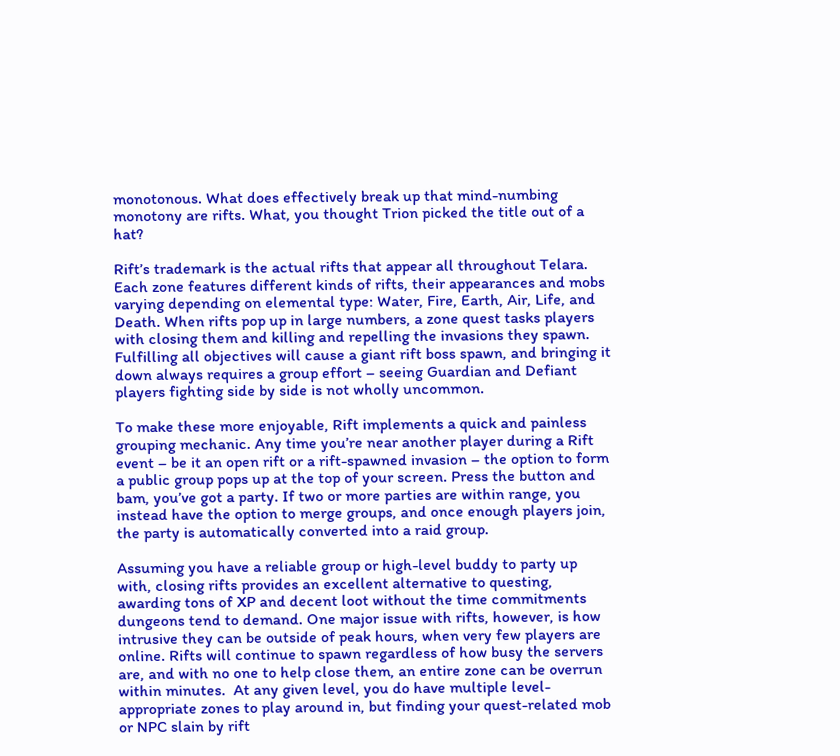monotonous. What does effectively break up that mind-numbing monotony are rifts. What, you thought Trion picked the title out of a hat?

Rift’s trademark is the actual rifts that appear all throughout Telara. Each zone features different kinds of rifts, their appearances and mobs varying depending on elemental type: Water, Fire, Earth, Air, Life, and Death. When rifts pop up in large numbers, a zone quest tasks players with closing them and killing and repelling the invasions they spawn. Fulfilling all objectives will cause a giant rift boss spawn, and bringing it down always requires a group effort – seeing Guardian and Defiant players fighting side by side is not wholly uncommon.

To make these more enjoyable, Rift implements a quick and painless grouping mechanic. Any time you’re near another player during a Rift event – be it an open rift or a rift-spawned invasion – the option to form a public group pops up at the top of your screen. Press the button and bam, you’ve got a party. If two or more parties are within range, you instead have the option to merge groups, and once enough players join, the party is automatically converted into a raid group.

Assuming you have a reliable group or high-level buddy to party up with, closing rifts provides an excellent alternative to questing, awarding tons of XP and decent loot without the time commitments dungeons tend to demand. One major issue with rifts, however, is how intrusive they can be outside of peak hours, when very few players are online. Rifts will continue to spawn regardless of how busy the servers are, and with no one to help close them, an entire zone can be overrun within minutes.  At any given level, you do have multiple level-appropriate zones to play around in, but finding your quest-related mob or NPC slain by rift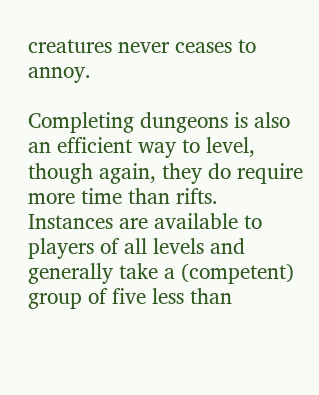creatures never ceases to annoy.

Completing dungeons is also an efficient way to level, though again, they do require more time than rifts. Instances are available to players of all levels and generally take a (competent) group of five less than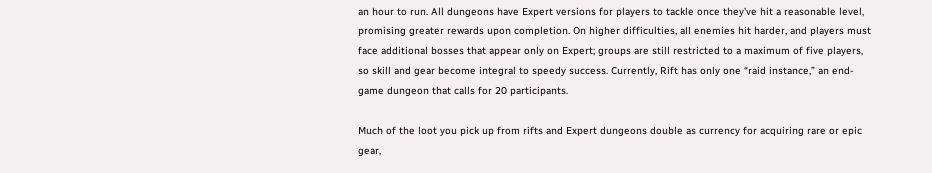an hour to run. All dungeons have Expert versions for players to tackle once they’ve hit a reasonable level, promising greater rewards upon completion. On higher difficulties, all enemies hit harder, and players must face additional bosses that appear only on Expert; groups are still restricted to a maximum of five players, so skill and gear become integral to speedy success. Currently, Rift has only one “raid instance,” an end-game dungeon that calls for 20 participants.

Much of the loot you pick up from rifts and Expert dungeons double as currency for acquiring rare or epic gear,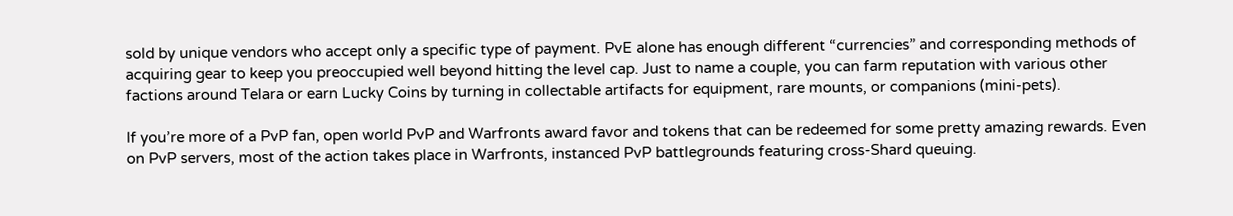sold by unique vendors who accept only a specific type of payment. PvE alone has enough different “currencies” and corresponding methods of acquiring gear to keep you preoccupied well beyond hitting the level cap. Just to name a couple, you can farm reputation with various other factions around Telara or earn Lucky Coins by turning in collectable artifacts for equipment, rare mounts, or companions (mini-pets).

If you’re more of a PvP fan, open world PvP and Warfronts award favor and tokens that can be redeemed for some pretty amazing rewards. Even on PvP servers, most of the action takes place in Warfronts, instanced PvP battlegrounds featuring cross-Shard queuing.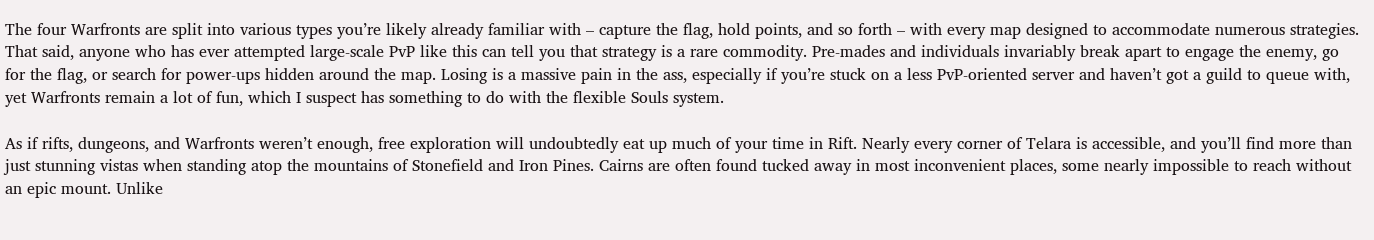The four Warfronts are split into various types you’re likely already familiar with – capture the flag, hold points, and so forth – with every map designed to accommodate numerous strategies. That said, anyone who has ever attempted large-scale PvP like this can tell you that strategy is a rare commodity. Pre-mades and individuals invariably break apart to engage the enemy, go for the flag, or search for power-ups hidden around the map. Losing is a massive pain in the ass, especially if you’re stuck on a less PvP-oriented server and haven’t got a guild to queue with, yet Warfronts remain a lot of fun, which I suspect has something to do with the flexible Souls system.

As if rifts, dungeons, and Warfronts weren’t enough, free exploration will undoubtedly eat up much of your time in Rift. Nearly every corner of Telara is accessible, and you’ll find more than just stunning vistas when standing atop the mountains of Stonefield and Iron Pines. Cairns are often found tucked away in most inconvenient places, some nearly impossible to reach without an epic mount. Unlike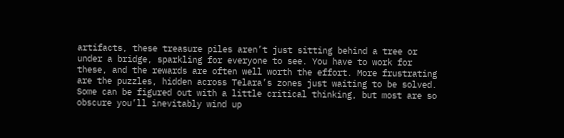artifacts, these treasure piles aren’t just sitting behind a tree or under a bridge, sparkling for everyone to see. You have to work for these, and the rewards are often well worth the effort. More frustrating are the puzzles, hidden across Telara’s zones just waiting to be solved. Some can be figured out with a little critical thinking, but most are so obscure you’ll inevitably wind up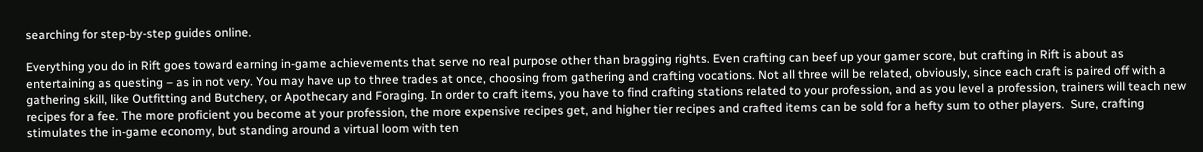searching for step-by-step guides online.

Everything you do in Rift goes toward earning in-game achievements that serve no real purpose other than bragging rights. Even crafting can beef up your gamer score, but crafting in Rift is about as entertaining as questing – as in not very. You may have up to three trades at once, choosing from gathering and crafting vocations. Not all three will be related, obviously, since each craft is paired off with a gathering skill, like Outfitting and Butchery, or Apothecary and Foraging. In order to craft items, you have to find crafting stations related to your profession, and as you level a profession, trainers will teach new recipes for a fee. The more proficient you become at your profession, the more expensive recipes get, and higher tier recipes and crafted items can be sold for a hefty sum to other players.  Sure, crafting stimulates the in-game economy, but standing around a virtual loom with ten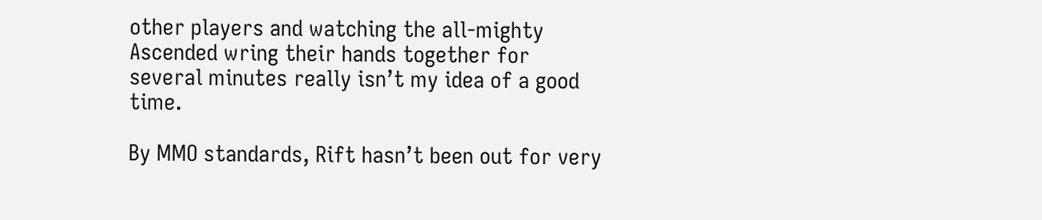other players and watching the all-mighty Ascended wring their hands together for several minutes really isn’t my idea of a good time.

By MMO standards, Rift hasn’t been out for very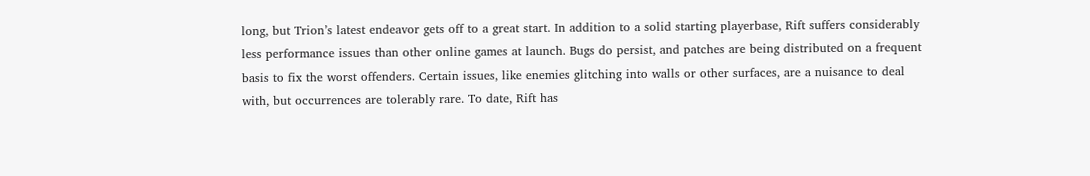long, but Trion’s latest endeavor gets off to a great start. In addition to a solid starting playerbase, Rift suffers considerably less performance issues than other online games at launch. Bugs do persist, and patches are being distributed on a frequent basis to fix the worst offenders. Certain issues, like enemies glitching into walls or other surfaces, are a nuisance to deal with, but occurrences are tolerably rare. To date, Rift has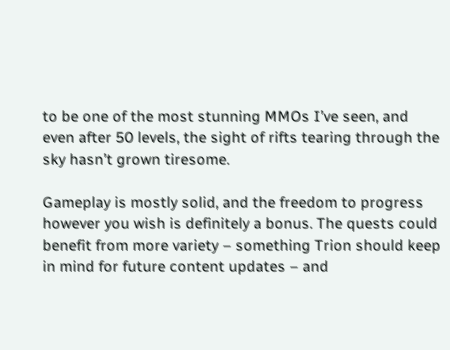to be one of the most stunning MMOs I’ve seen, and even after 50 levels, the sight of rifts tearing through the sky hasn’t grown tiresome.

Gameplay is mostly solid, and the freedom to progress however you wish is definitely a bonus. The quests could benefit from more variety – something Trion should keep in mind for future content updates – and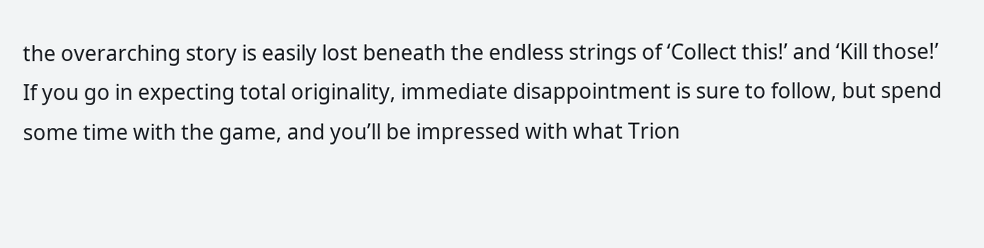the overarching story is easily lost beneath the endless strings of ‘Collect this!’ and ‘Kill those!’ If you go in expecting total originality, immediate disappointment is sure to follow, but spend some time with the game, and you’ll be impressed with what Trion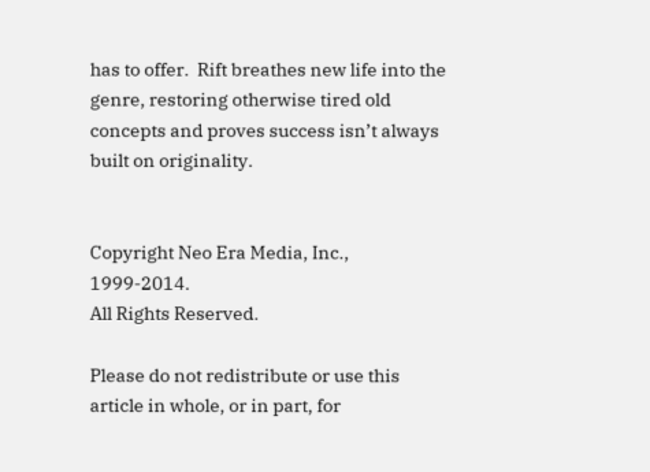has to offer.  Rift breathes new life into the genre, restoring otherwise tired old concepts and proves success isn’t always built on originality.


Copyright Neo Era Media, Inc., 1999-2014.
All Rights Reserved.

Please do not redistribute or use this article in whole, or in part, for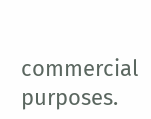commercial purposes.